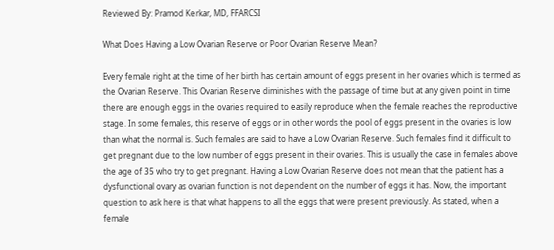Reviewed By: Pramod Kerkar, MD, FFARCSI

What Does Having a Low Ovarian Reserve or Poor Ovarian Reserve Mean?

Every female right at the time of her birth has certain amount of eggs present in her ovaries which is termed as the Ovarian Reserve. This Ovarian Reserve diminishes with the passage of time but at any given point in time there are enough eggs in the ovaries required to easily reproduce when the female reaches the reproductive stage. In some females, this reserve of eggs or in other words the pool of eggs present in the ovaries is low than what the normal is. Such females are said to have a Low Ovarian Reserve. Such females find it difficult to get pregnant due to the low number of eggs present in their ovaries. This is usually the case in females above the age of 35 who try to get pregnant. Having a Low Ovarian Reserve does not mean that the patient has a dysfunctional ovary as ovarian function is not dependent on the number of eggs it has. Now, the important question to ask here is that what happens to all the eggs that were present previously. As stated, when a female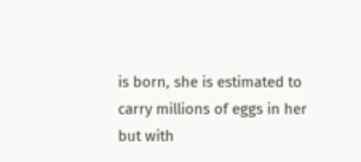is born, she is estimated to carry millions of eggs in her but with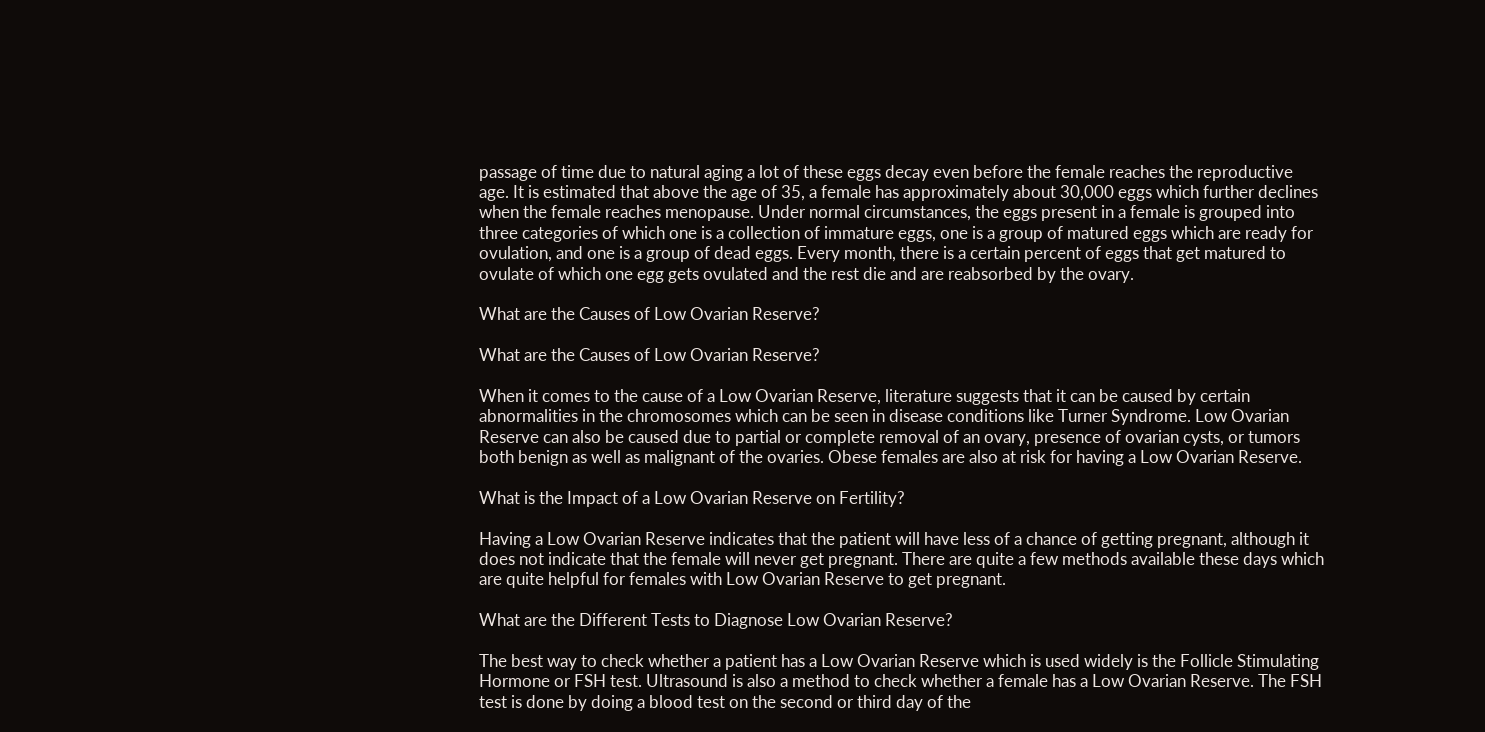passage of time due to natural aging a lot of these eggs decay even before the female reaches the reproductive age. It is estimated that above the age of 35, a female has approximately about 30,000 eggs which further declines when the female reaches menopause. Under normal circumstances, the eggs present in a female is grouped into three categories of which one is a collection of immature eggs, one is a group of matured eggs which are ready for ovulation, and one is a group of dead eggs. Every month, there is a certain percent of eggs that get matured to ovulate of which one egg gets ovulated and the rest die and are reabsorbed by the ovary.

What are the Causes of Low Ovarian Reserve?

What are the Causes of Low Ovarian Reserve?

When it comes to the cause of a Low Ovarian Reserve, literature suggests that it can be caused by certain abnormalities in the chromosomes which can be seen in disease conditions like Turner Syndrome. Low Ovarian Reserve can also be caused due to partial or complete removal of an ovary, presence of ovarian cysts, or tumors both benign as well as malignant of the ovaries. Obese females are also at risk for having a Low Ovarian Reserve.

What is the Impact of a Low Ovarian Reserve on Fertility?

Having a Low Ovarian Reserve indicates that the patient will have less of a chance of getting pregnant, although it does not indicate that the female will never get pregnant. There are quite a few methods available these days which are quite helpful for females with Low Ovarian Reserve to get pregnant.

What are the Different Tests to Diagnose Low Ovarian Reserve?

The best way to check whether a patient has a Low Ovarian Reserve which is used widely is the Follicle Stimulating Hormone or FSH test. Ultrasound is also a method to check whether a female has a Low Ovarian Reserve. The FSH test is done by doing a blood test on the second or third day of the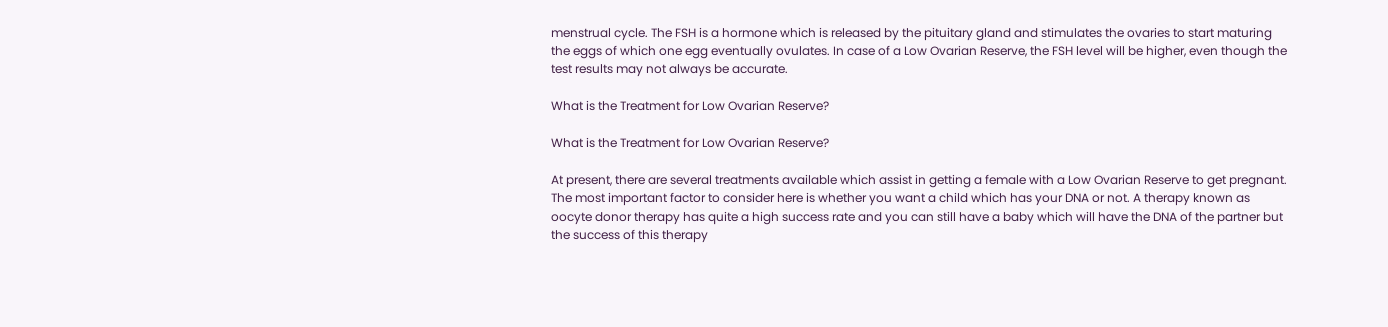menstrual cycle. The FSH is a hormone which is released by the pituitary gland and stimulates the ovaries to start maturing the eggs of which one egg eventually ovulates. In case of a Low Ovarian Reserve, the FSH level will be higher, even though the test results may not always be accurate.

What is the Treatment for Low Ovarian Reserve?

What is the Treatment for Low Ovarian Reserve?

At present, there are several treatments available which assist in getting a female with a Low Ovarian Reserve to get pregnant. The most important factor to consider here is whether you want a child which has your DNA or not. A therapy known as oocyte donor therapy has quite a high success rate and you can still have a baby which will have the DNA of the partner but the success of this therapy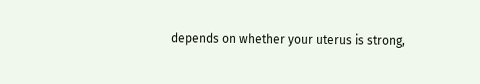depends on whether your uterus is strong,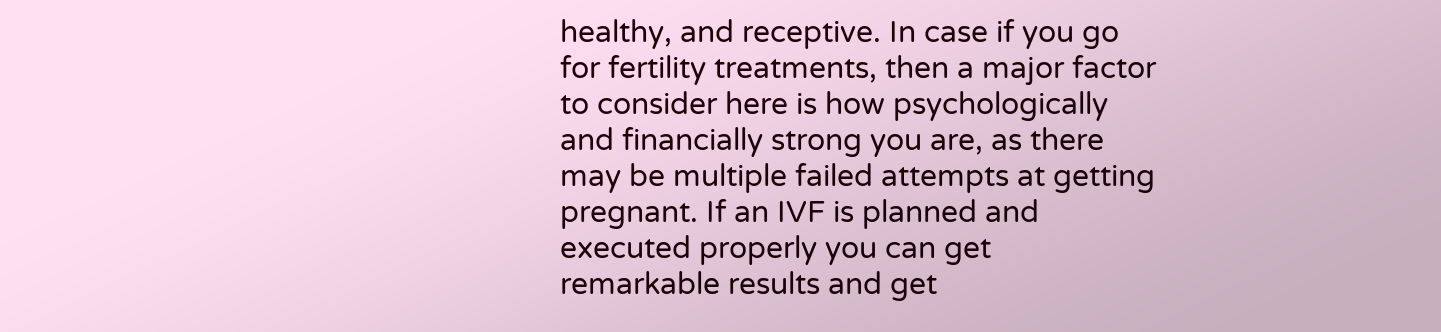healthy, and receptive. In case if you go for fertility treatments, then a major factor to consider here is how psychologically and financially strong you are, as there may be multiple failed attempts at getting pregnant. If an IVF is planned and executed properly you can get remarkable results and get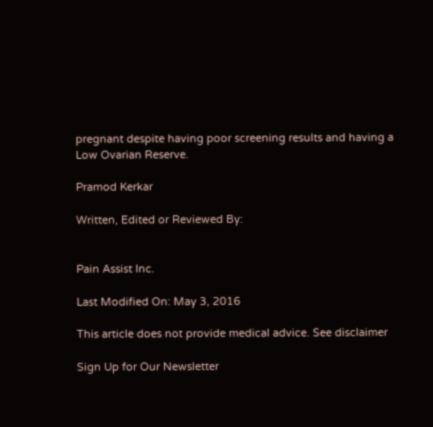pregnant despite having poor screening results and having a Low Ovarian Reserve.

Pramod Kerkar

Written, Edited or Reviewed By:


Pain Assist Inc.

Last Modified On: May 3, 2016

This article does not provide medical advice. See disclaimer

Sign Up for Our Newsletter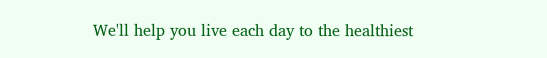We'll help you live each day to the healthiest